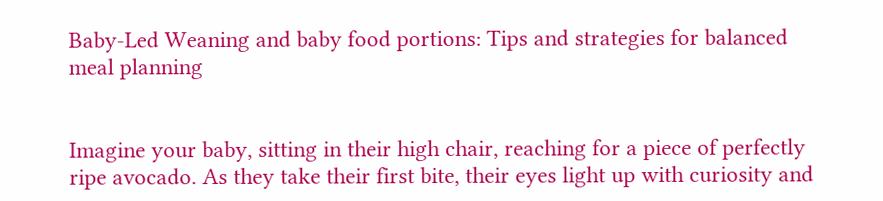Baby-Led Weaning and baby food portions: Tips and strategies for balanced meal planning


Imagine your baby, sitting in their high chair, reaching for a piece of perfectly ripe avocado. As they take their first bite, their eyes light up with curiosity and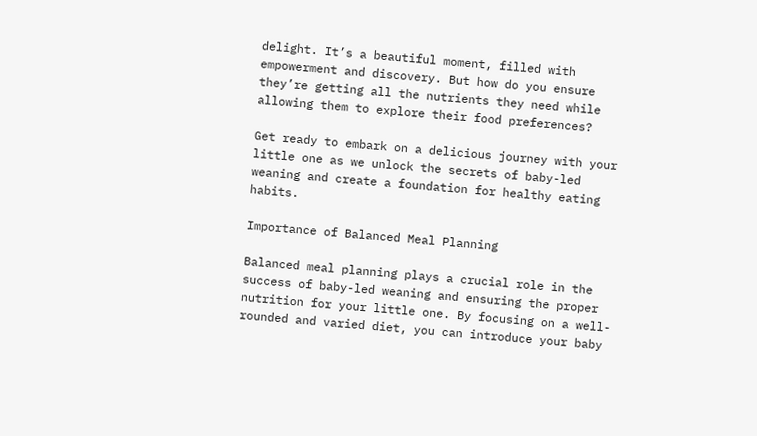delight. It’s a beautiful moment, filled with empowerment and discovery. But how do you ensure they’re getting all the nutrients they need while allowing them to explore their food preferences?

Get ready to embark on a delicious journey with your little one as we unlock the secrets of baby-led weaning and create a foundation for healthy eating habits.

Importance of Balanced Meal Planning

Balanced meal planning plays a crucial role in the success of baby-led weaning and ensuring the proper nutrition for your little one. By focusing on a well-rounded and varied diet, you can introduce your baby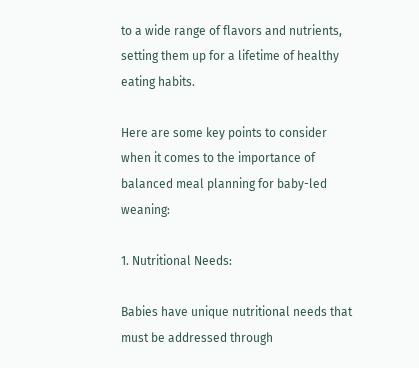to a wide range of flavors and nutrients, setting them up for a lifetime of healthy eating habits.

Here are some key points to consider when it comes to the importance of balanced meal planning for baby-led weaning:

1. Nutritional Needs:

Babies have unique nutritional needs that must be addressed through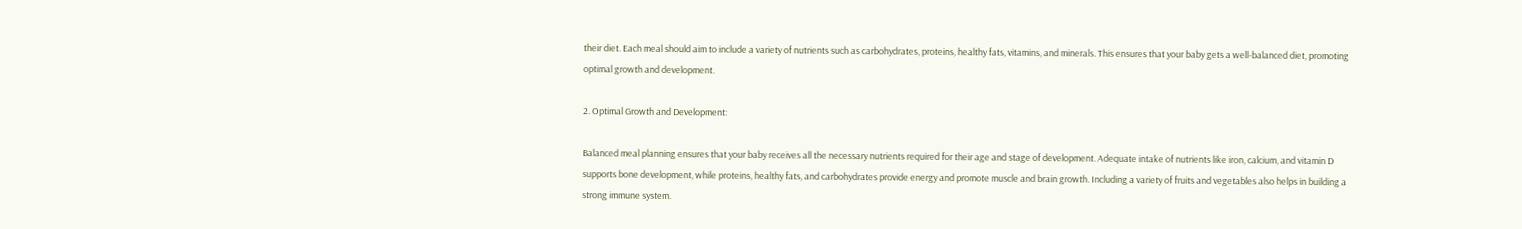their diet. Each meal should aim to include a variety of nutrients such as carbohydrates, proteins, healthy fats, vitamins, and minerals. This ensures that your baby gets a well-balanced diet, promoting optimal growth and development.

2. Optimal Growth and Development:

Balanced meal planning ensures that your baby receives all the necessary nutrients required for their age and stage of development. Adequate intake of nutrients like iron, calcium, and vitamin D supports bone development, while proteins, healthy fats, and carbohydrates provide energy and promote muscle and brain growth. Including a variety of fruits and vegetables also helps in building a strong immune system.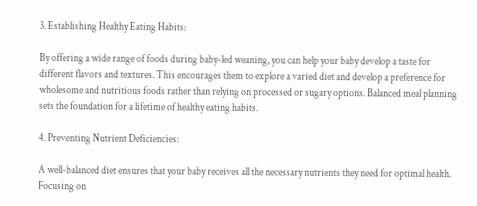3. Establishing Healthy Eating Habits:

By offering a wide range of foods during baby-led weaning, you can help your baby develop a taste for different flavors and textures. This encourages them to explore a varied diet and develop a preference for wholesome and nutritious foods rather than relying on processed or sugary options. Balanced meal planning sets the foundation for a lifetime of healthy eating habits.

4. Preventing Nutrient Deficiencies:

A well-balanced diet ensures that your baby receives all the necessary nutrients they need for optimal health. Focusing on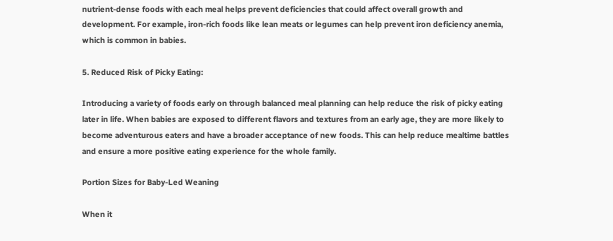nutrient-dense foods with each meal helps prevent deficiencies that could affect overall growth and development. For example, iron-rich foods like lean meats or legumes can help prevent iron deficiency anemia, which is common in babies.

5. Reduced Risk of Picky Eating:

Introducing a variety of foods early on through balanced meal planning can help reduce the risk of picky eating later in life. When babies are exposed to different flavors and textures from an early age, they are more likely to become adventurous eaters and have a broader acceptance of new foods. This can help reduce mealtime battles and ensure a more positive eating experience for the whole family.

Portion Sizes for Baby-Led Weaning

When it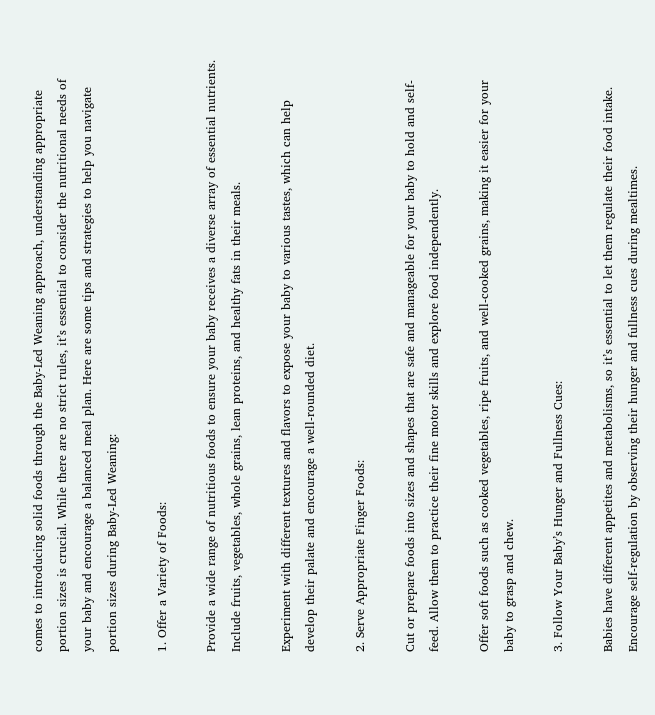comes to introducing solid foods through the Baby-Led Weaning approach, understanding appropriate portion sizes is crucial. While there are no strict rules, it’s essential to consider the nutritional needs of your baby and encourage a balanced meal plan. Here are some tips and strategies to help you navigate portion sizes during Baby-Led Weaning:

1. Offer a Variety of Foods:

Provide a wide range of nutritious foods to ensure your baby receives a diverse array of essential nutrients. Include fruits, vegetables, whole grains, lean proteins, and healthy fats in their meals.

Experiment with different textures and flavors to expose your baby to various tastes, which can help develop their palate and encourage a well-rounded diet.

2. Serve Appropriate Finger Foods:

Cut or prepare foods into sizes and shapes that are safe and manageable for your baby to hold and self-feed. Allow them to practice their fine motor skills and explore food independently.

Offer soft foods such as cooked vegetables, ripe fruits, and well-cooked grains, making it easier for your baby to grasp and chew.

3. Follow Your Baby’s Hunger and Fullness Cues:

Babies have different appetites and metabolisms, so it’s essential to let them regulate their food intake. Encourage self-regulation by observing their hunger and fullness cues during mealtimes.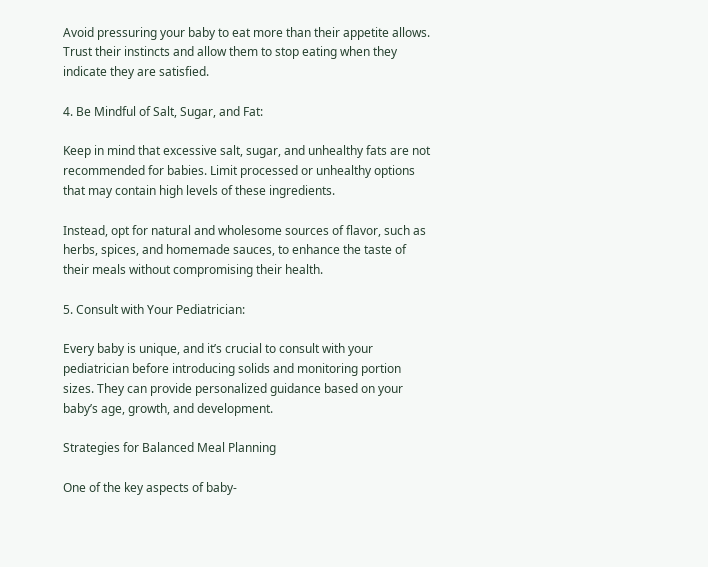Avoid pressuring your baby to eat more than their appetite allows. Trust their instincts and allow them to stop eating when they indicate they are satisfied.

4. Be Mindful of Salt, Sugar, and Fat:

Keep in mind that excessive salt, sugar, and unhealthy fats are not recommended for babies. Limit processed or unhealthy options that may contain high levels of these ingredients.

Instead, opt for natural and wholesome sources of flavor, such as herbs, spices, and homemade sauces, to enhance the taste of their meals without compromising their health.

5. Consult with Your Pediatrician:

Every baby is unique, and it’s crucial to consult with your pediatrician before introducing solids and monitoring portion sizes. They can provide personalized guidance based on your baby’s age, growth, and development.

Strategies for Balanced Meal Planning

One of the key aspects of baby-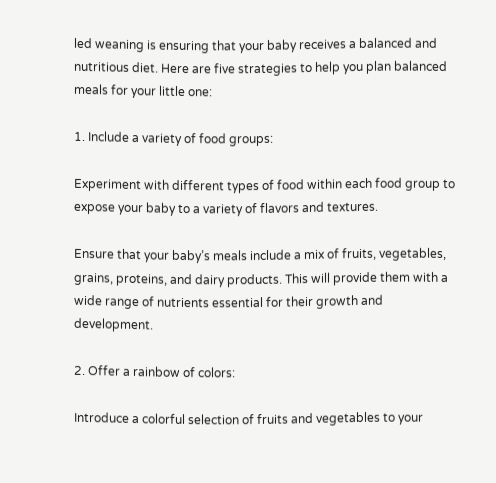led weaning is ensuring that your baby receives a balanced and nutritious diet. Here are five strategies to help you plan balanced meals for your little one:

1. Include a variety of food groups:

Experiment with different types of food within each food group to expose your baby to a variety of flavors and textures.

Ensure that your baby’s meals include a mix of fruits, vegetables, grains, proteins, and dairy products. This will provide them with a wide range of nutrients essential for their growth and development.

2. Offer a rainbow of colors:

Introduce a colorful selection of fruits and vegetables to your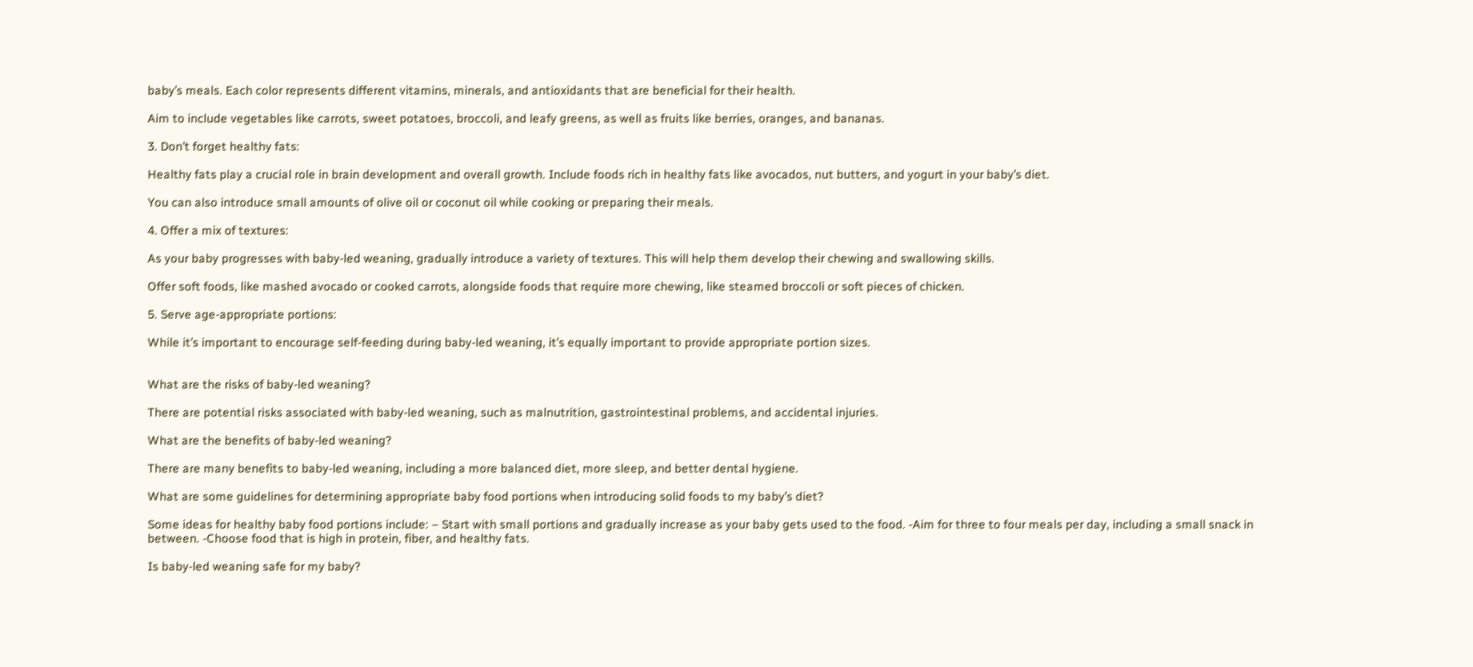baby’s meals. Each color represents different vitamins, minerals, and antioxidants that are beneficial for their health.

Aim to include vegetables like carrots, sweet potatoes, broccoli, and leafy greens, as well as fruits like berries, oranges, and bananas.

3. Don’t forget healthy fats:

Healthy fats play a crucial role in brain development and overall growth. Include foods rich in healthy fats like avocados, nut butters, and yogurt in your baby’s diet.

You can also introduce small amounts of olive oil or coconut oil while cooking or preparing their meals.

4. Offer a mix of textures:

As your baby progresses with baby-led weaning, gradually introduce a variety of textures. This will help them develop their chewing and swallowing skills.

Offer soft foods, like mashed avocado or cooked carrots, alongside foods that require more chewing, like steamed broccoli or soft pieces of chicken.

5. Serve age-appropriate portions:

While it’s important to encourage self-feeding during baby-led weaning, it’s equally important to provide appropriate portion sizes.


What are the risks of baby-led weaning?

There are potential risks associated with baby-led weaning, such as malnutrition, gastrointestinal problems, and accidental injuries.

What are the benefits of baby-led weaning?

There are many benefits to baby-led weaning, including a more balanced diet, more sleep, and better dental hygiene.

What are some guidelines for determining appropriate baby food portions when introducing solid foods to my baby’s diet?

Some ideas for healthy baby food portions include: – Start with small portions and gradually increase as your baby gets used to the food. -Aim for three to four meals per day, including a small snack in between. -Choose food that is high in protein, fiber, and healthy fats.

Is baby-led weaning safe for my baby?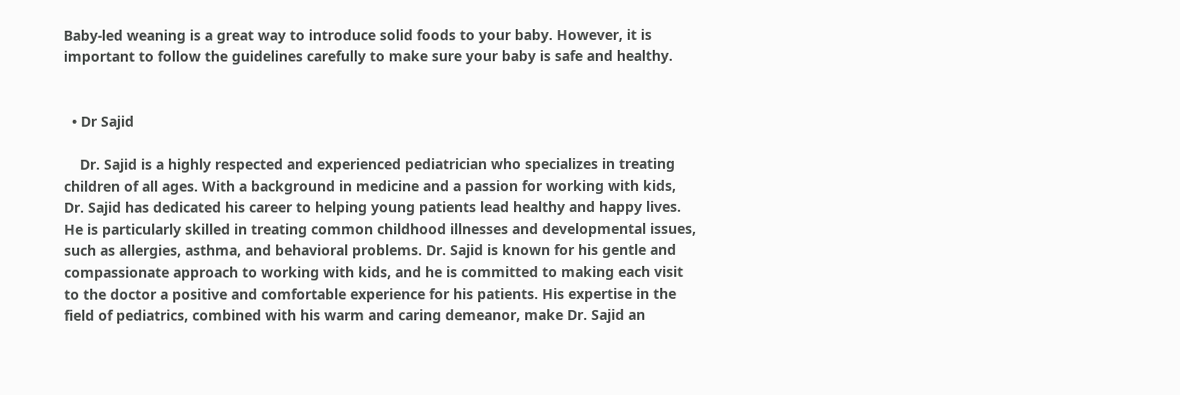Baby-led weaning is a great way to introduce solid foods to your baby. However, it is important to follow the guidelines carefully to make sure your baby is safe and healthy.


  • Dr Sajid

    Dr. Sajid is a highly respected and experienced pediatrician who specializes in treating children of all ages. With a background in medicine and a passion for working with kids, Dr. Sajid has dedicated his career to helping young patients lead healthy and happy lives. He is particularly skilled in treating common childhood illnesses and developmental issues, such as allergies, asthma, and behavioral problems. Dr. Sajid is known for his gentle and compassionate approach to working with kids, and he is committed to making each visit to the doctor a positive and comfortable experience for his patients. His expertise in the field of pediatrics, combined with his warm and caring demeanor, make Dr. Sajid an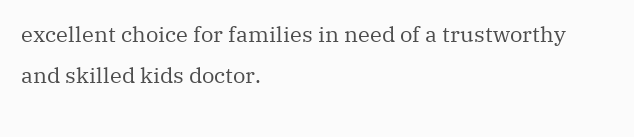excellent choice for families in need of a trustworthy and skilled kids doctor.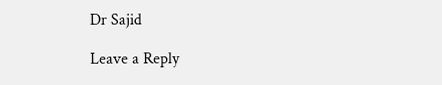Dr Sajid

Leave a Reply